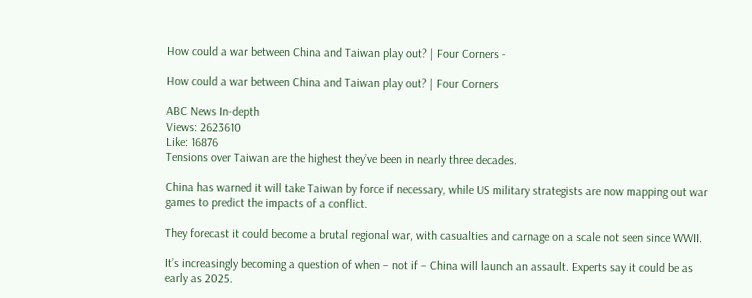How could a war between China and Taiwan play out? | Four Corners -

How could a war between China and Taiwan play out? | Four Corners

ABC News In-depth
Views: 2623610
Like: 16876
Tensions over Taiwan are the highest they’ve been in nearly three decades.

China has warned it will take Taiwan by force if necessary, while US military strategists are now mapping out war games to predict the impacts of a conflict.

They forecast it could become a brutal regional war, with casualties and carnage on a scale not seen since WWII.

It’s increasingly becoming a question of when – not if – China will launch an assault. Experts say it could be as early as 2025.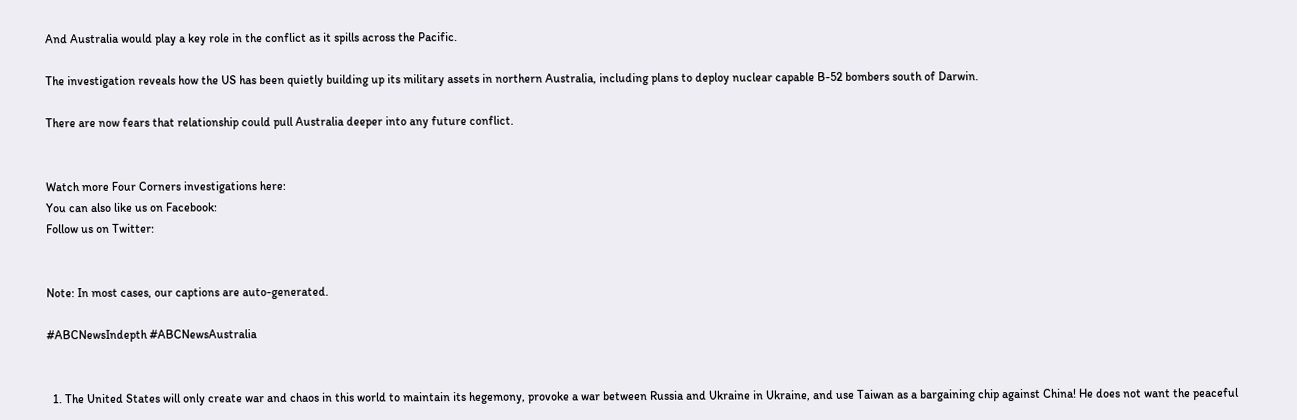And Australia would play a key role in the conflict as it spills across the Pacific.

The investigation reveals how the US has been quietly building up its military assets in northern Australia, including plans to deploy nuclear capable B-52 bombers south of Darwin.

There are now fears that relationship could pull Australia deeper into any future conflict.


Watch more Four Corners investigations here:
You can also like us on Facebook:
Follow us on Twitter:


Note: In most cases, our captions are auto-generated.

#ABCNewsIndepth #ABCNewsAustralia


  1. The United States will only create war and chaos in this world to maintain its hegemony, provoke a war between Russia and Ukraine in Ukraine, and use Taiwan as a bargaining chip against China! He does not want the peaceful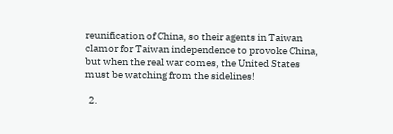reunification of China, so their agents in Taiwan clamor for Taiwan independence to provoke China, but when the real war comes, the United States must be watching from the sidelines!

  2.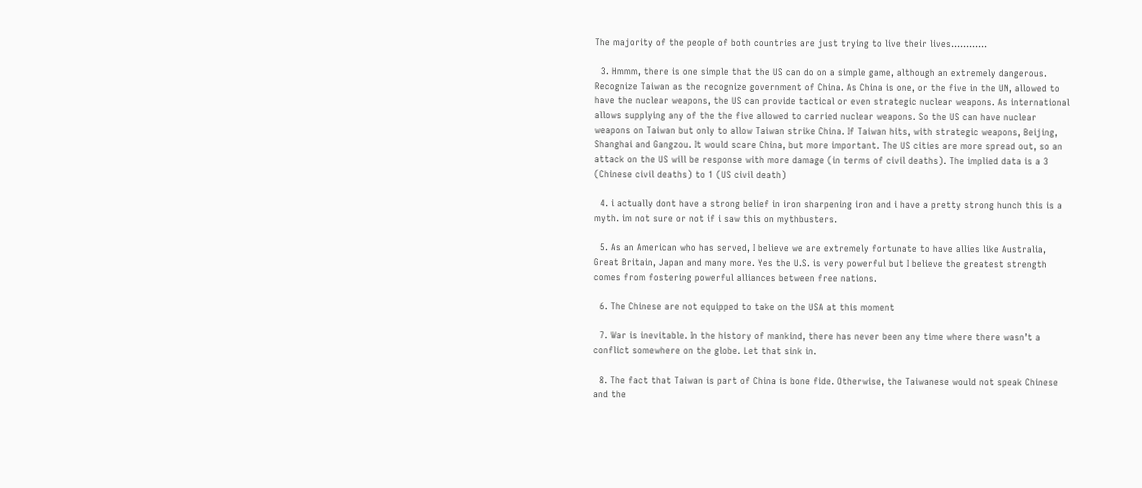The majority of the people of both countries are just trying to live their lives…………

  3. Hmmm, there is one simple that the US can do on a simple game, although an extremely dangerous. Recognize Taiwan as the recognize government of China. As China is one, or the five in the UN, allowed to have the nuclear weapons, the US can provide tactical or even strategic nuclear weapons. As international allows supplying any of the the five allowed to carried nuclear weapons. So the US can have nuclear weapons on Taiwan but only to allow Taiwan strike China. If Taiwan hits, with strategic weapons, Beijing, Shanghai and Gangzou. It would scare China, but more important. The US cities are more spread out, so an attack on the US will be response with more damage (in terms of civil deaths). The implied data is a 3 (Chinese civil deaths) to 1 (US civil death)

  4. i actually dont have a strong belief in iron sharpening iron and i have a pretty strong hunch this is a myth. im not sure or not if i saw this on mythbusters.

  5. As an American who has served, I believe we are extremely fortunate to have allies like Australia, Great Britain, Japan and many more. Yes the U.S. is very powerful but I believe the greatest strength comes from fostering powerful alliances between free nations.

  6. The Chinese are not equipped to take on the USA at this moment

  7. War is inevitable. In the history of mankind, there has never been any time where there wasn’t a conflict somewhere on the globe. Let that sink in.

  8. The fact that Taiwan is part of China is bone fide. Otherwise, the Taiwanese would not speak Chinese and the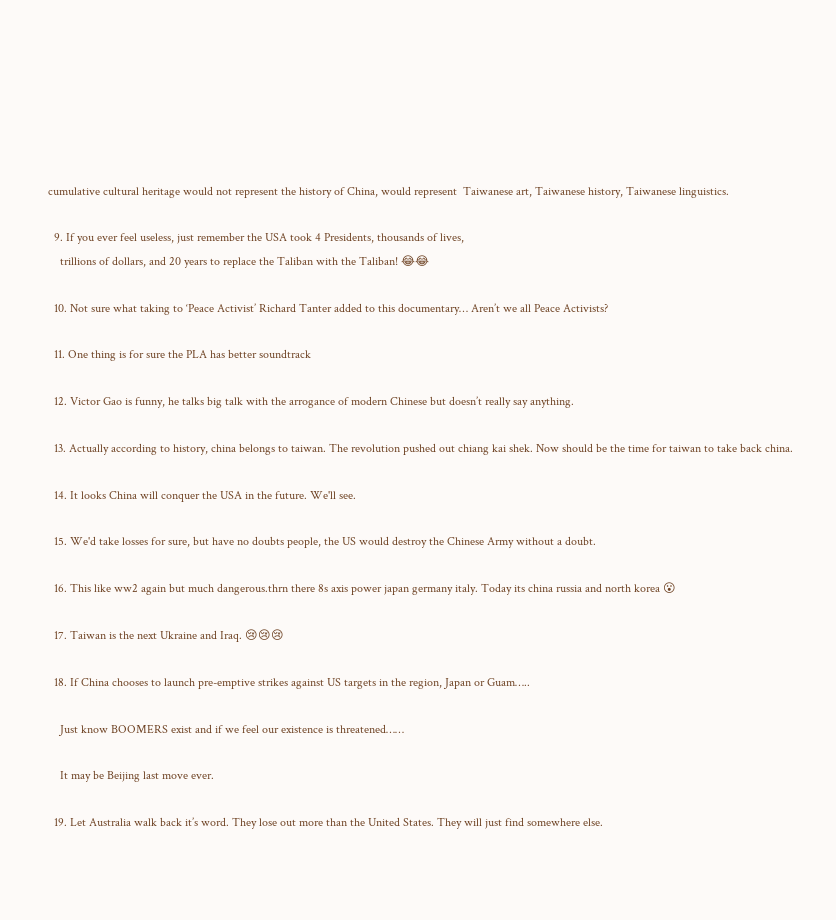cumulative cultural heritage would not represent the history of China, would represent  Taiwanese art, Taiwanese history, Taiwanese linguistics.

  9. If you ever feel useless, just remember the USA took 4 Presidents, thousands of lives,
    trillions of dollars, and 20 years to replace the Taliban with the Taliban! 😂😂

  10. Not sure what taking to ‘Peace Activist’ Richard Tanter added to this documentary… Aren’t we all Peace Activists?

  11. One thing is for sure the PLA has better soundtrack

  12. Victor Gao is funny, he talks big talk with the arrogance of modern Chinese but doesn’t really say anything.

  13. Actually according to history, china belongs to taiwan. The revolution pushed out chiang kai shek. Now should be the time for taiwan to take back china.

  14. It looks China will conquer the USA in the future. We'll see.

  15. We'd take losses for sure, but have no doubts people, the US would destroy the Chinese Army without a doubt.

  16. This like ww2 again but much dangerous.thrn there 8s axis power japan germany italy. Today its china russia and north korea 😮

  17. Taiwan is the next Ukraine and Iraq. 😢😢😢

  18. If China chooses to launch pre-emptive strikes against US targets in the region, Japan or Guam…..

    Just know BOOMERS exist and if we feel our existence is threatened……

    It may be Beijing last move ever.

  19. Let Australia walk back it’s word. They lose out more than the United States. They will just find somewhere else.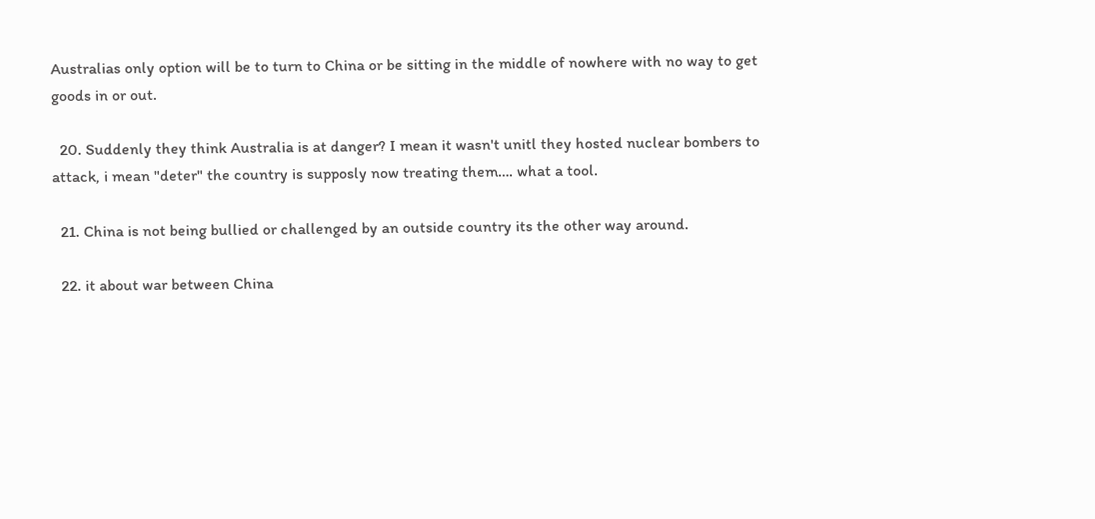Australias only option will be to turn to China or be sitting in the middle of nowhere with no way to get goods in or out.

  20. Suddenly they think Australia is at danger? I mean it wasn't unitl they hosted nuclear bombers to attack, i mean "deter" the country is supposly now treating them…. what a tool.

  21. China is not being bullied or challenged by an outside country its the other way around.

  22. it about war between China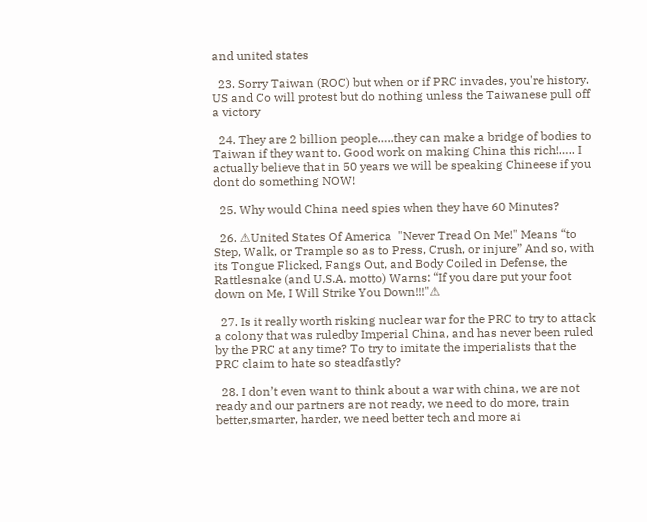and united states

  23. Sorry Taiwan (ROC) but when or if PRC invades, you're history. US and Co will protest but do nothing unless the Taiwanese pull off a victory

  24. They are 2 billion people…..they can make a bridge of bodies to Taiwan if they want to. Good work on making China this rich!….. I actually believe that in 50 years we will be speaking Chineese if you dont do something NOW!

  25. Why would China need spies when they have 60 Minutes?

  26. ⚠United States Of America  "Never Tread On Me!" Means “to Step, Walk, or Trample so as to Press, Crush, or injure” And so, with its Tongue Flicked, Fangs Out, and Body Coiled in Defense, the Rattlesnake (and U.S.A. motto) Warns: “If you dare put your foot down on Me, I Will Strike You Down!!!"⚠

  27. Is it really worth risking nuclear war for the PRC to try to attack a colony that was ruledby Imperial China, and has never been ruled by the PRC at any time? To try to imitate the imperialists that the PRC claim to hate so steadfastly?

  28. I don’t even want to think about a war with china, we are not ready and our partners are not ready, we need to do more, train better,smarter, harder, we need better tech and more ai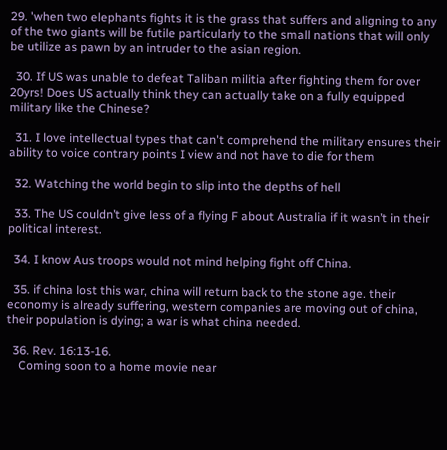29. 'when two elephants fights it is the grass that suffers and aligning to any of the two giants will be futile particularly to the small nations that will only be utilize as pawn by an intruder to the asian region.

  30. If US was unable to defeat Taliban militia after fighting them for over 20yrs! Does US actually think they can actually take on a fully equipped military like the Chinese?

  31. I love intellectual types that can't comprehend the military ensures their ability to voice contrary points I view and not have to die for them

  32. Watching the world begin to slip into the depths of hell

  33. The US couldn’t give less of a flying F about Australia if it wasn’t in their political interest.

  34. I know Aus troops would not mind helping fight off China.

  35. if china lost this war, china will return back to the stone age. their economy is already suffering, western companies are moving out of china, their population is dying; a war is what china needed.

  36. Rev. 16:13-16.
    Coming soon to a home movie near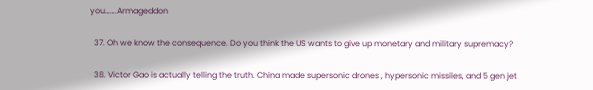you…….Armageddon

  37. Oh we know the consequence. Do you think the US wants to give up monetary and military supremacy?

  38. Victor Gao is actually telling the truth. China made supersonic drones , hypersonic missiles, and 5 gen jet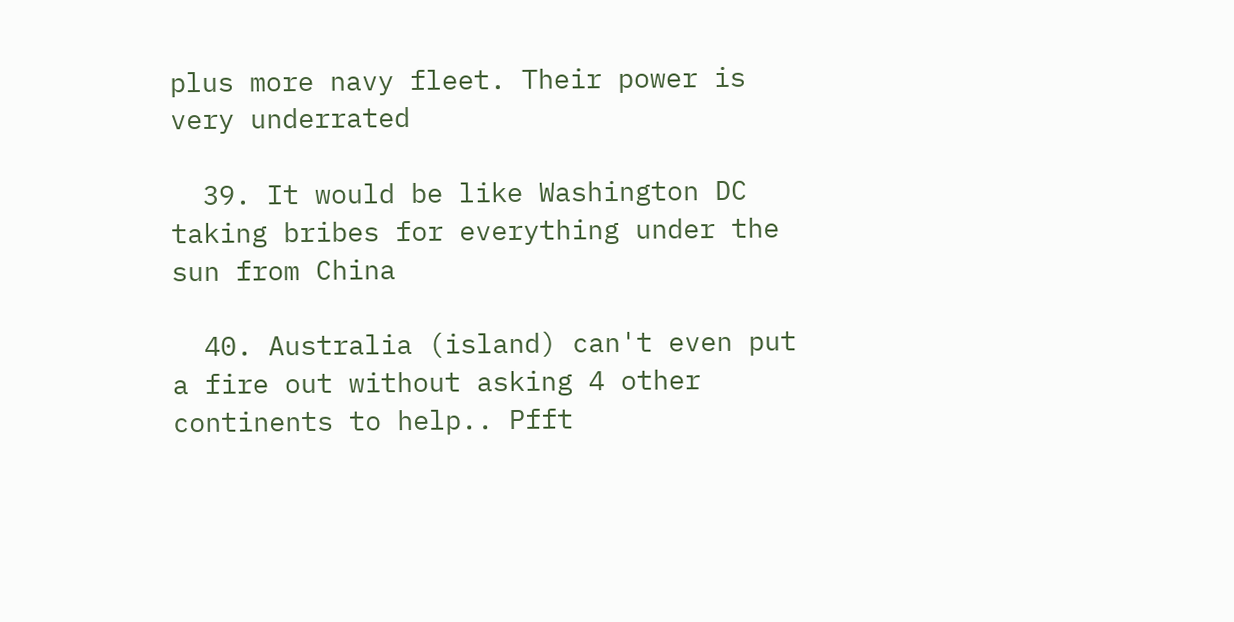plus more navy fleet. Their power is very underrated

  39. It would be like Washington DC taking bribes for everything under the sun from China

  40. Australia (island) can't even put a fire out without asking 4 other continents to help.. Pfft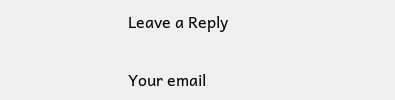Leave a Reply

Your email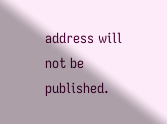address will not be published.